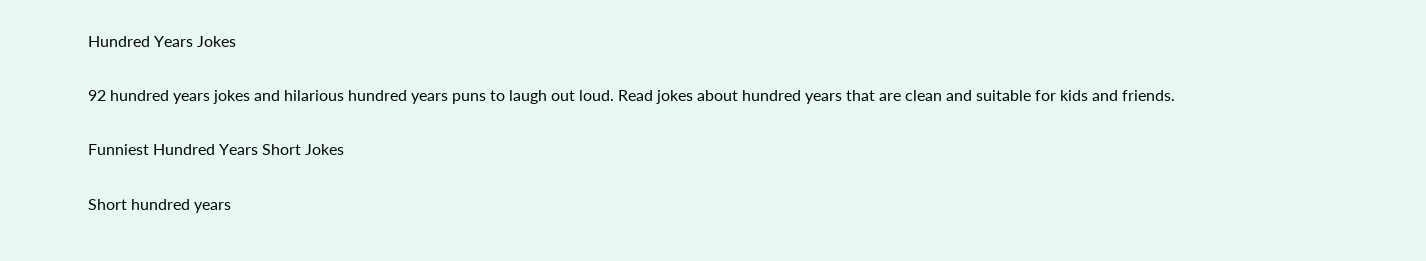Hundred Years Jokes

92 hundred years jokes and hilarious hundred years puns to laugh out loud. Read jokes about hundred years that are clean and suitable for kids and friends.

Funniest Hundred Years Short Jokes

Short hundred years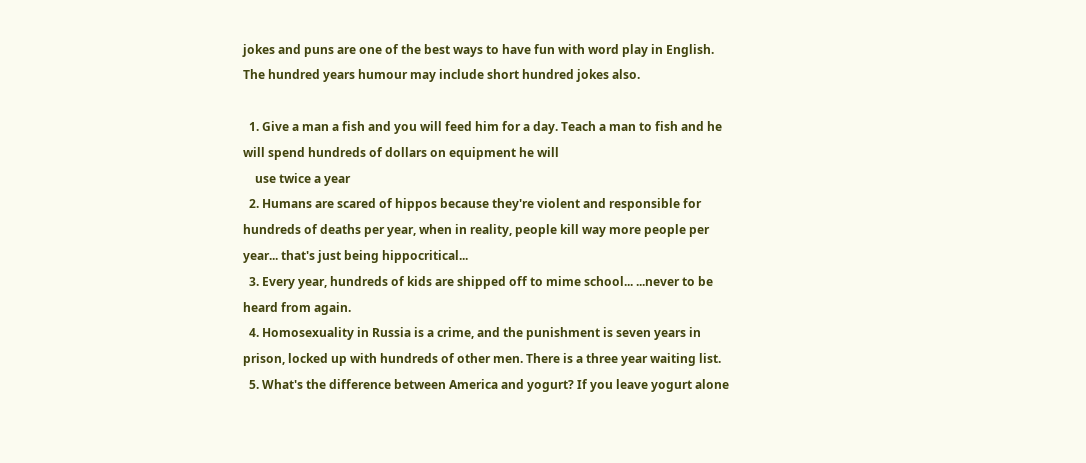jokes and puns are one of the best ways to have fun with word play in English. The hundred years humour may include short hundred jokes also.

  1. Give a man a fish and you will feed him for a day. Teach a man to fish and he will spend hundreds of dollars on equipment he will
    use twice a year
  2. Humans are scared of hippos because they're violent and responsible for hundreds of deaths per year, when in reality, people kill way more people per year... that's just being hippocritical...
  3. Every year, hundreds of kids are shipped off to mime school... ...never to be heard from again.
  4. Homosexuality in Russia is a crime, and the punishment is seven years in prison, locked up with hundreds of other men. There is a three year waiting list.
  5. What's the difference between America and yogurt? If you leave yogurt alone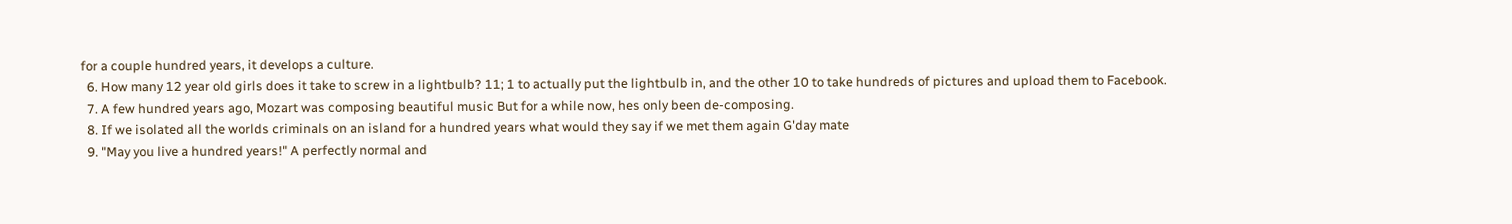for a couple hundred years, it develops a culture.
  6. How many 12 year old girls does it take to screw in a lightbulb? 11; 1 to actually put the lightbulb in, and the other 10 to take hundreds of pictures and upload them to Facebook.
  7. A few hundred years ago, Mozart was composing beautiful music But for a while now, hes only been de-composing.
  8. If we isolated all the worlds criminals on an island for a hundred years what would they say if we met them again G'day mate
  9. "May you live a hundred years!" A perfectly normal and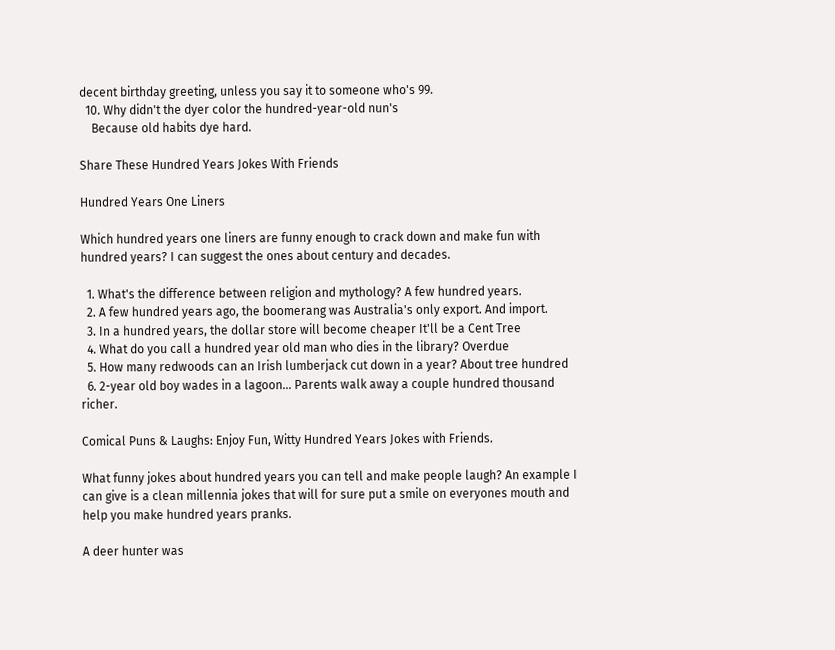decent birthday greeting, unless you say it to someone who's 99.
  10. Why didn't the dyer color the hundred-year-old nun's
    Because old habits dye hard.

Share These Hundred Years Jokes With Friends

Hundred Years One Liners

Which hundred years one liners are funny enough to crack down and make fun with hundred years? I can suggest the ones about century and decades.

  1. What's the difference between religion and mythology? A few hundred years.
  2. A few hundred years ago, the boomerang was Australia's only export. And import.
  3. In a hundred years, the dollar store will become cheaper It'll be a Cent Tree
  4. What do you call a hundred year old man who dies in the library? Overdue
  5. How many redwoods can an Irish lumberjack cut down in a year? About tree hundred
  6. 2-year old boy wades in a lagoon... Parents walk away a couple hundred thousand richer.

Comical Puns & Laughs: Enjoy Fun, Witty Hundred Years Jokes with Friends.

What funny jokes about hundred years you can tell and make people laugh? An example I can give is a clean millennia jokes that will for sure put a smile on everyones mouth and help you make hundred years pranks.

A deer hunter was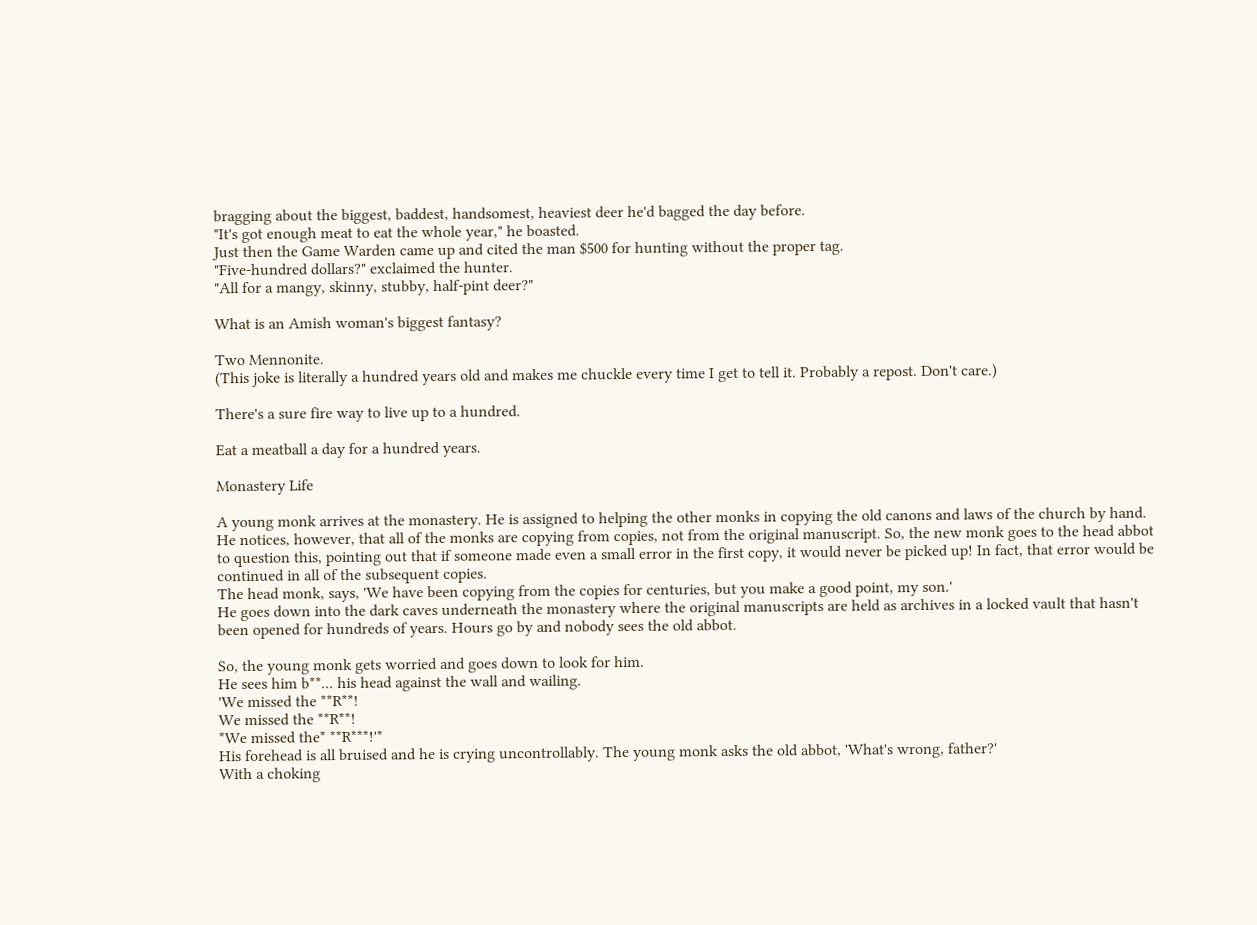bragging about the biggest, baddest, handsomest, heaviest deer he'd bagged the day before.
"It's got enough meat to eat the whole year," he boasted.
Just then the Game Warden came up and cited the man $500 for hunting without the proper tag.
"Five-hundred dollars?" exclaimed the hunter.
"All for a mangy, skinny, stubby, half-pint deer?"

What is an Amish woman's biggest fantasy?

Two Mennonite.
(This joke is literally a hundred years old and makes me chuckle every time I get to tell it. Probably a repost. Don't care.)

There's a sure fire way to live up to a hundred.

Eat a meatball a day for a hundred years.

Monastery Life

A young monk arrives at the monastery. He is assigned to helping the other monks in copying the old canons and laws of the church by hand.
He notices, however, that all of the monks are copying from copies, not from the original manuscript. So, the new monk goes to the head abbot to question this, pointing out that if someone made even a small error in the first copy, it would never be picked up! In fact, that error would be continued in all of the subsequent copies.
The head monk, says, 'We have been copying from the copies for centuries, but you make a good point, my son.'
He goes down into the dark caves underneath the monastery where the original manuscripts are held as archives in a locked vault that hasn't been opened for hundreds of years. Hours go by and nobody sees the old abbot.

So, the young monk gets worried and goes down to look for him.
He sees him b**... his head against the wall and wailing.
'We missed the **R**!
We missed the **R**!
*We missed the* **R***!'*
His forehead is all bruised and he is crying uncontrollably. The young monk asks the old abbot, 'What's wrong, father?'
With a choking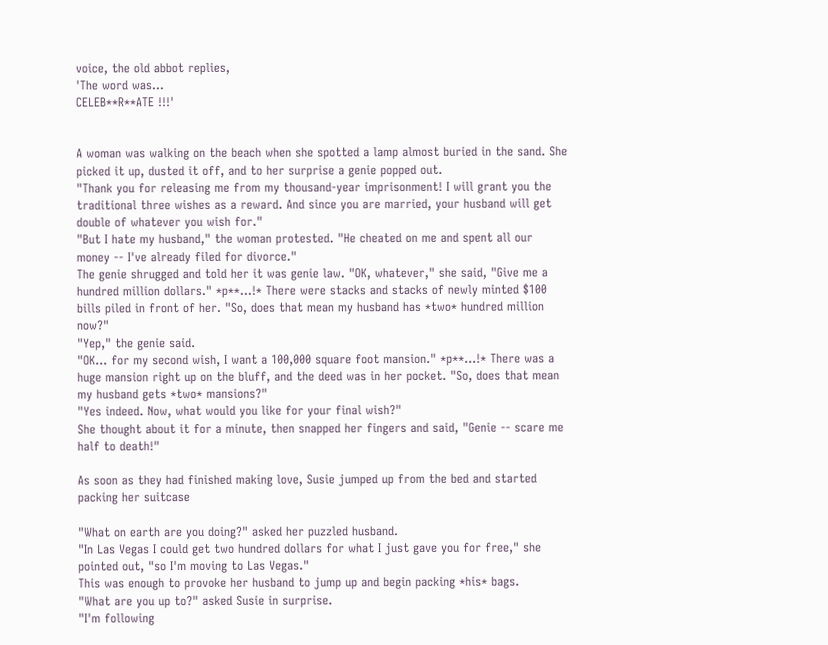voice, the old abbot replies,
'The word was...
CELEB**R**ATE !!!'


A woman was walking on the beach when she spotted a lamp almost buried in the sand. She picked it up, dusted it off, and to her surprise a genie popped out.
"Thank you for releasing me from my thousand-year imprisonment! I will grant you the traditional three wishes as a reward. And since you are married, your husband will get double of whatever you wish for."
"But I hate my husband," the woman protested. "He cheated on me and spent all our money -- I've already filed for divorce."
The genie shrugged and told her it was genie law. "OK, whatever," she said, "Give me a hundred million dollars." *p**...!* There were stacks and stacks of newly minted $100 bills piled in front of her. "So, does that mean my husband has *two* hundred million now?"
"Yep," the genie said.
"OK... for my second wish, I want a 100,000 square foot mansion." *p**...!* There was a huge mansion right up on the bluff, and the deed was in her pocket. "So, does that mean my husband gets *two* mansions?"
"Yes indeed. Now, what would you like for your final wish?"
She thought about it for a minute, then snapped her fingers and said, "Genie -- scare me half to death!"

As soon as they had finished making love, Susie jumped up from the bed and started packing her suitcase

"What on earth are you doing?" asked her puzzled husband.
"In Las Vegas I could get two hundred dollars for what I just gave you for free," she pointed out, "so I'm moving to Las Vegas."
This was enough to provoke her husband to jump up and begin packing *his* bags.
"What are you up to?" asked Susie in surprise.
"I'm following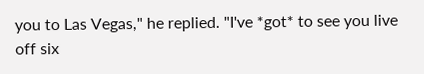you to Las Vegas," he replied. "I've *got* to see you live off six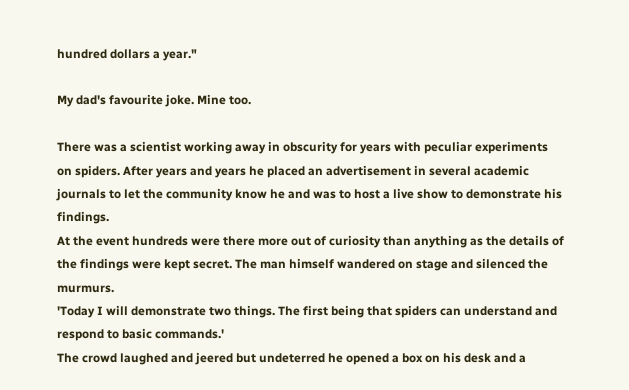hundred dollars a year."

My dad's favourite joke. Mine too.

There was a scientist working away in obscurity for years with peculiar experiments on spiders. After years and years he placed an advertisement in several academic journals to let the community know he and was to host a live show to demonstrate his findings.
At the event hundreds were there more out of curiosity than anything as the details of the findings were kept secret. The man himself wandered on stage and silenced the murmurs.
'Today I will demonstrate two things. The first being that spiders can understand and respond to basic commands.'
The crowd laughed and jeered but undeterred he opened a box on his desk and a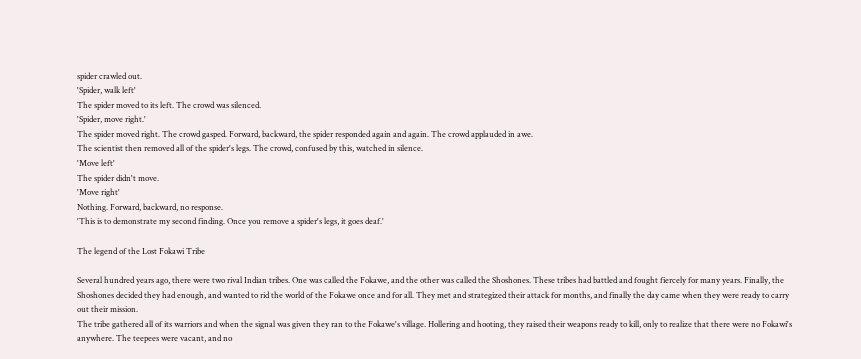spider crawled out.
'Spider, walk left'
The spider moved to its left. The crowd was silenced.
'Spider, move right.'
The spider moved right. The crowd gasped. Forward, backward, the spider responded again and again. The crowd applauded in awe.
The scientist then removed all of the spider's legs. The crowd, confused by this, watched in silence.
'Move left'
The spider didn't move.
'Move right'
Nothing. Forward, backward, no response.
'This is to demonstrate my second finding. Once you remove a spider's legs, it goes deaf.'

The legend of the Lost Fokawi Tribe

Several hundred years ago, there were two rival Indian tribes. One was called the Fokawe, and the other was called the Shoshones. These tribes had battled and fought fiercely for many years. Finally, the Shoshones decided they had enough, and wanted to rid the world of the Fokawe once and for all. They met and strategized their attack for months, and finally the day came when they were ready to carry out their mission.
The tribe gathered all of its warriors and when the signal was given they ran to the Fokawe's village. Hollering and hooting, they raised their weapons ready to kill, only to realize that there were no Fokawi's anywhere. The teepees were vacant, and no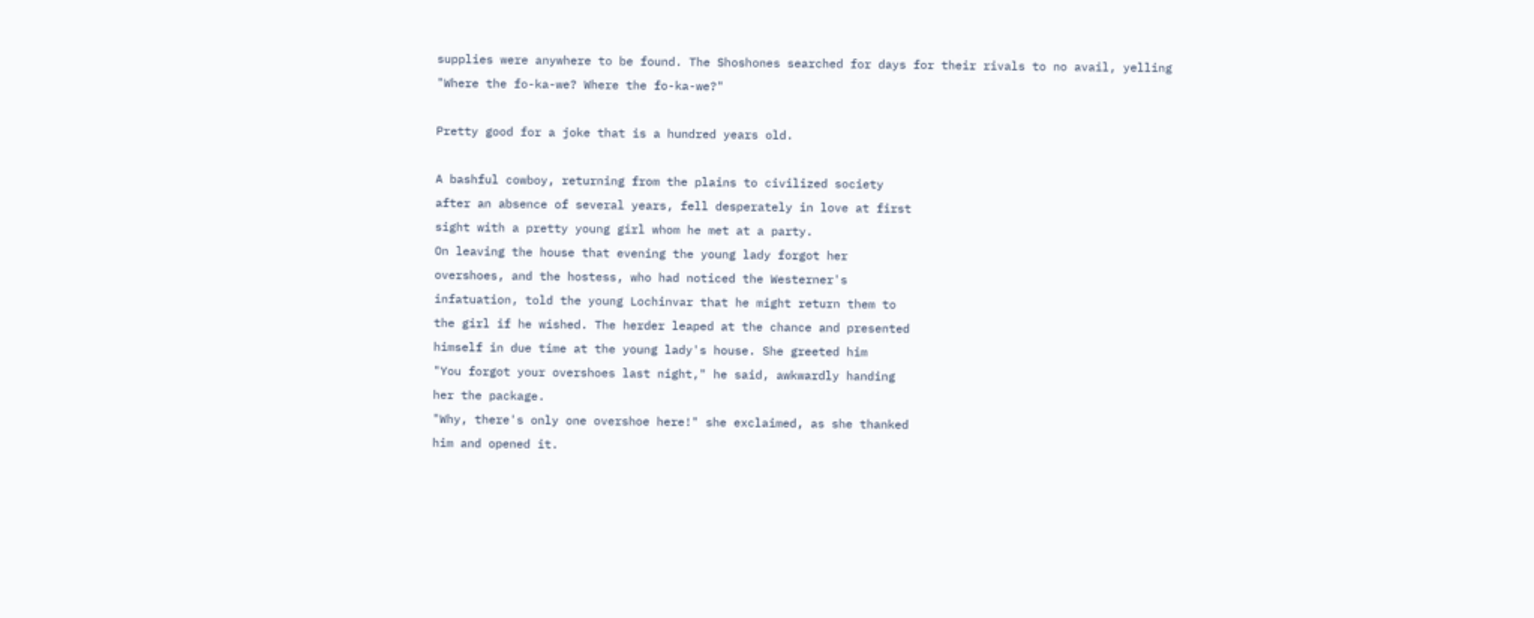supplies were anywhere to be found. The Shoshones searched for days for their rivals to no avail, yelling "Where the fo-ka-we? Where the fo-ka-we?"

Pretty good for a joke that is a hundred years old.

A bashful cowboy, returning from the plains to civilized society
after an absence of several years, fell desperately in love at first
sight with a pretty young girl whom he met at a party.
On leaving the house that evening the young lady forgot her
overshoes, and the hostess, who had noticed the Westerner's
infatuation, told the young Lochinvar that he might return them to
the girl if he wished. The herder leaped at the chance and presented
himself in due time at the young lady's house. She greeted him
"You forgot your overshoes last night," he said, awkwardly handing
her the package.
"Why, there's only one overshoe here!" she exclaimed, as she thanked
him and opened it.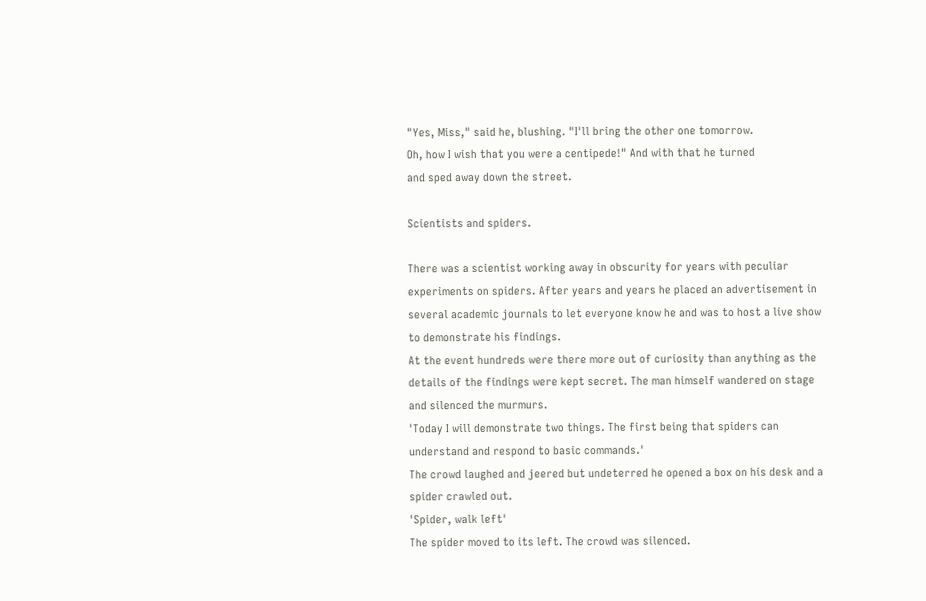"Yes, Miss," said he, blushing. "I'll bring the other one tomorrow.
Oh, how I wish that you were a centipede!" And with that he turned
and sped away down the street.

Scientists and spiders.

There was a scientist working away in obscurity for years with peculiar experiments on spiders. After years and years he placed an advertisement in several academic journals to let everyone know he and was to host a live show to demonstrate his findings.
At the event hundreds were there more out of curiosity than anything as the details of the findings were kept secret. The man himself wandered on stage and silenced the murmurs.
'Today I will demonstrate two things. The first being that spiders can understand and respond to basic commands.'
The crowd laughed and jeered but undeterred he opened a box on his desk and a spider crawled out.
'Spider, walk left'
The spider moved to its left. The crowd was silenced.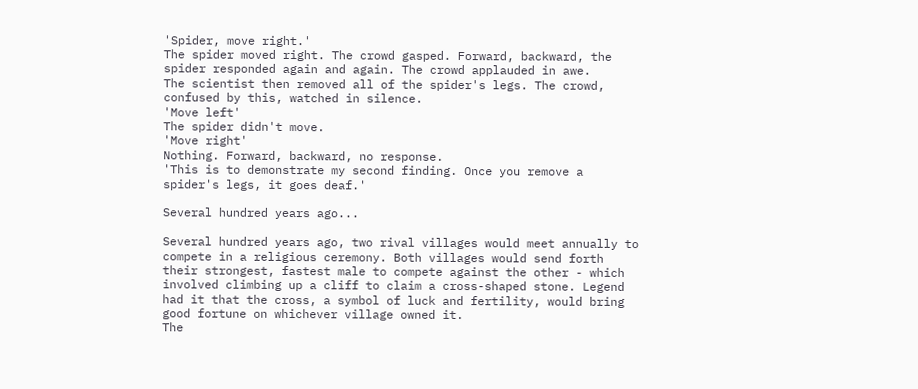'Spider, move right.'
The spider moved right. The crowd gasped. Forward, backward, the spider responded again and again. The crowd applauded in awe.
The scientist then removed all of the spider's legs. The crowd, confused by this, watched in silence.
'Move left'
The spider didn't move.
'Move right'
Nothing. Forward, backward, no response.
'This is to demonstrate my second finding. Once you remove a spider's legs, it goes deaf.'

Several hundred years ago...

Several hundred years ago, two rival villages would meet annually to compete in a religious ceremony. Both villages would send forth their strongest, fastest male to compete against the other - which involved climbing up a cliff to claim a cross-shaped stone. Legend had it that the cross, a symbol of luck and fertility, would bring good fortune on whichever village owned it.
The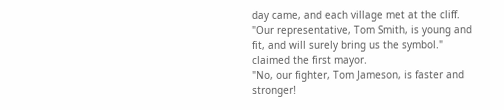day came, and each village met at the cliff.
"Our representative, Tom Smith, is young and fit, and will surely bring us the symbol." claimed the first mayor.
"No, our fighter, Tom Jameson, is faster and stronger!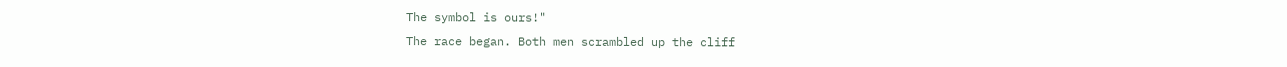The symbol is ours!"
The race began. Both men scrambled up the cliff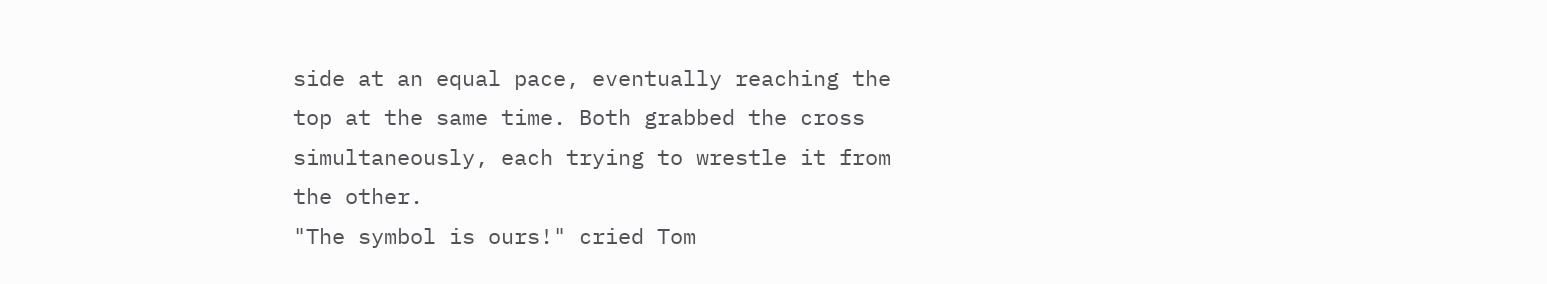side at an equal pace, eventually reaching the top at the same time. Both grabbed the cross simultaneously, each trying to wrestle it from the other.
"The symbol is ours!" cried Tom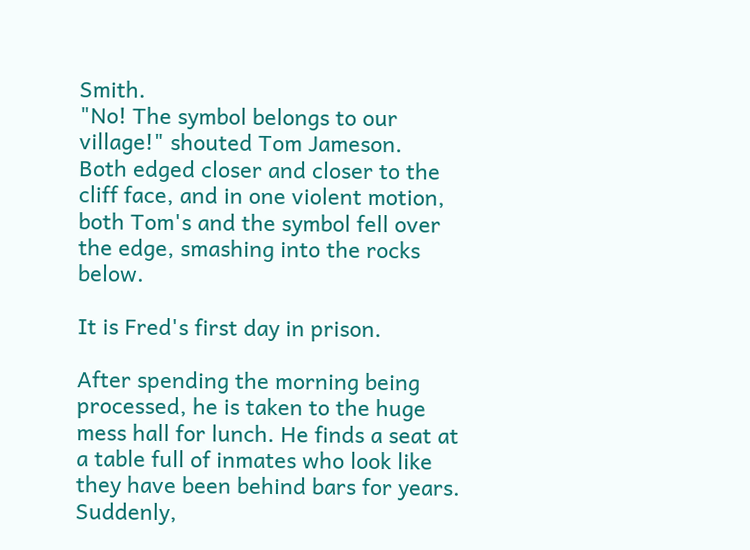Smith.
"No! The symbol belongs to our village!" shouted Tom Jameson.
Both edged closer and closer to the cliff face, and in one violent motion, both Tom's and the symbol fell over the edge, smashing into the rocks below.

It is Fred's first day in prison.

After spending the morning being processed, he is taken to the huge mess hall for lunch. He finds a seat at a table full of inmates who look like they have been behind bars for years. Suddenly,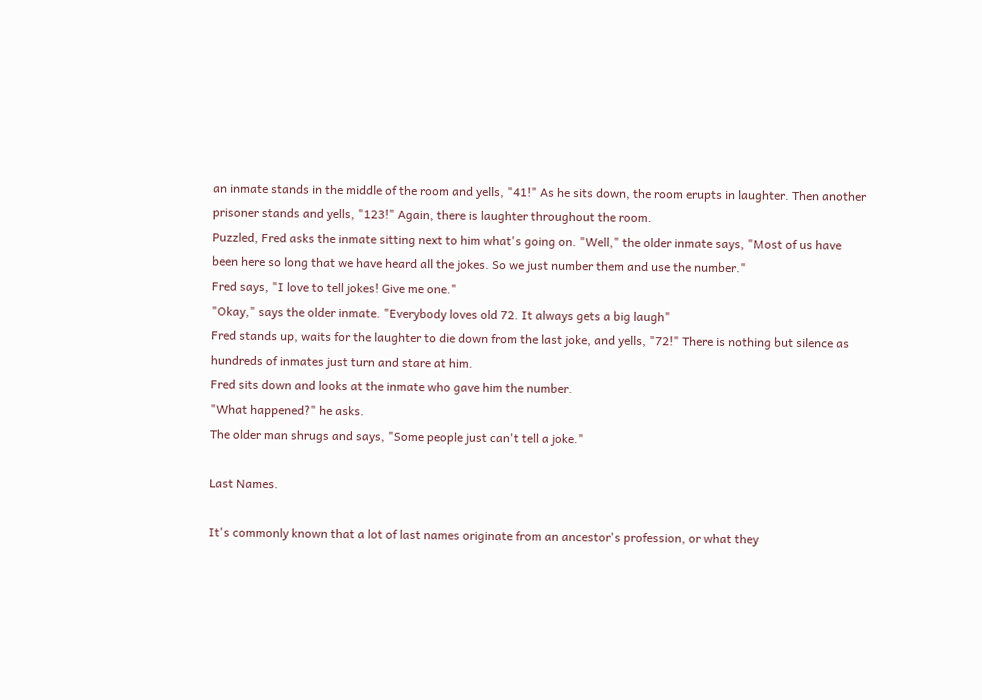an inmate stands in the middle of the room and yells, "41!" As he sits down, the room erupts in laughter. Then another prisoner stands and yells, "123!" Again, there is laughter throughout the room.
Puzzled, Fred asks the inmate sitting next to him what's going on. "Well," the older inmate says, "Most of us have been here so long that we have heard all the jokes. So we just number them and use the number."
Fred says, "I love to tell jokes! Give me one."
"Okay," says the older inmate. "Everybody loves old 72. It always gets a big laugh"
Fred stands up, waits for the laughter to die down from the last joke, and yells, "72!" There is nothing but silence as hundreds of inmates just turn and stare at him.
Fred sits down and looks at the inmate who gave him the number.
"What happened?" he asks.
The older man shrugs and says, "Some people just can't tell a joke."

Last Names.

It's commonly known that a lot of last names originate from an ancestor's profession, or what they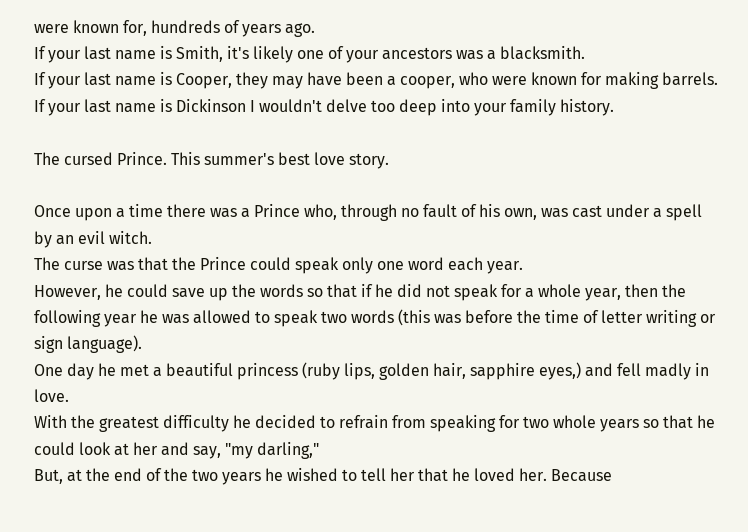were known for, hundreds of years ago.
If your last name is Smith, it's likely one of your ancestors was a blacksmith.
If your last name is Cooper, they may have been a cooper, who were known for making barrels.
If your last name is Dickinson I wouldn't delve too deep into your family history.

The cursed Prince. This summer's best love story.

Once upon a time there was a Prince who, through no fault of his own, was cast under a spell by an evil witch.
The curse was that the Prince could speak only one word each year.
However, he could save up the words so that if he did not speak for a whole year, then the following year he was allowed to speak two words (this was before the time of letter writing or sign language).
One day he met a beautiful princess (ruby lips, golden hair, sapphire eyes,) and fell madly in love.
With the greatest difficulty he decided to refrain from speaking for two whole years so that he could look at her and say, "my darling,"
But, at the end of the two years he wished to tell her that he loved her. Because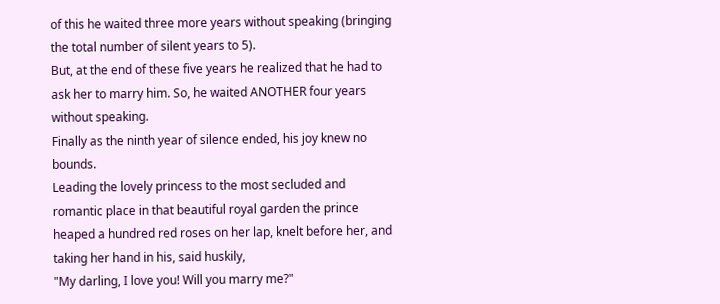of this he waited three more years without speaking (bringing the total number of silent years to 5).
But, at the end of these five years he realized that he had to ask her to marry him. So, he waited ANOTHER four years without speaking.
Finally as the ninth year of silence ended, his joy knew no bounds.
Leading the lovely princess to the most secluded and romantic place in that beautiful royal garden the prince heaped a hundred red roses on her lap, knelt before her, and taking her hand in his, said huskily,
"My darling, I love you! Will you marry me?"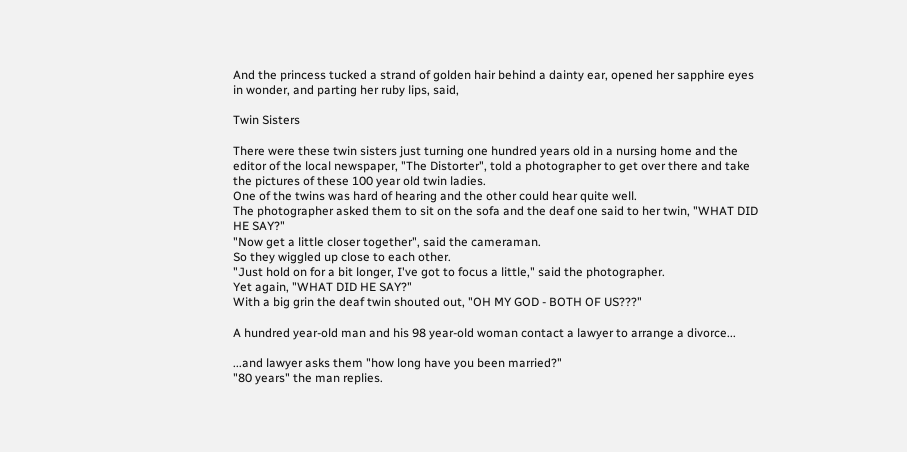And the princess tucked a strand of golden hair behind a dainty ear, opened her sapphire eyes in wonder, and parting her ruby lips, said,

Twin Sisters

There were these twin sisters just turning one hundred years old in a nursing home and the editor of the local newspaper, "The Distorter", told a photographer to get over there and take the pictures of these 100 year old twin ladies.
One of the twins was hard of hearing and the other could hear quite well.
The photographer asked them to sit on the sofa and the deaf one said to her twin, "WHAT DID HE SAY?"
"Now get a little closer together", said the cameraman.
So they wiggled up close to each other.
"Just hold on for a bit longer, I've got to focus a little," said the photographer.
Yet again, "WHAT DID HE SAY?"
With a big grin the deaf twin shouted out, "OH MY GOD - BOTH OF US???"

A hundred year-old man and his 98 year-old woman contact a lawyer to arrange a divorce...

...and lawyer asks them "how long have you been married?"
"80 years" the man replies.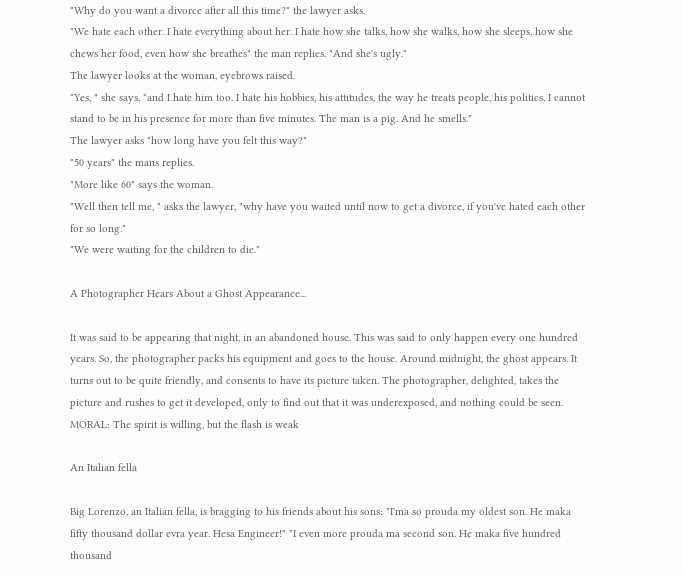"Why do you want a divorce after all this time?" the lawyer asks.
"We hate each other. I hate everything about her. I hate how she talks, how she walks, how she sleeps, how she chews her food, even how she breathes" the man replies. "And she's ugly."
The lawyer looks at the woman, eyebrows raised.
"Yes, " she says, "and I hate him too. I hate his hobbies, his attitudes, the way he treats people, his politics, I cannot stand to be in his presence for more than five minutes. The man is a pig. And he smells."
The lawyer asks "how long have you felt this way?"
"50 years" the mans replies.
"More like 60" says the woman.
"Well then tell me, " asks the lawyer, "why have you waited until now to get a divorce, if you've hated each other for so long."
"We were waiting for the children to die."

A Photographer Hears About a Ghost Appearance...

It was said to be appearing that night, in an abandoned house. This was said to only happen every one hundred years. So, the photographer packs his equipment and goes to the house. Around midnight, the ghost appears. It turns out to be quite friendly, and consents to have its picture taken. The photographer, delighted, takes the picture and rushes to get it developed, only to find out that it was underexposed, and nothing could be seen.
MORAL: The spirit is willing, but the flash is weak

An Italian fella

Big Lorenzo, an Italian fella, is bragging to his friends about his sons: "I'ma so prouda my oldest son. He maka fifty thousand dollar evra year. Hesa Engineer!" "I even more prouda ma second son. He maka five hundred thousand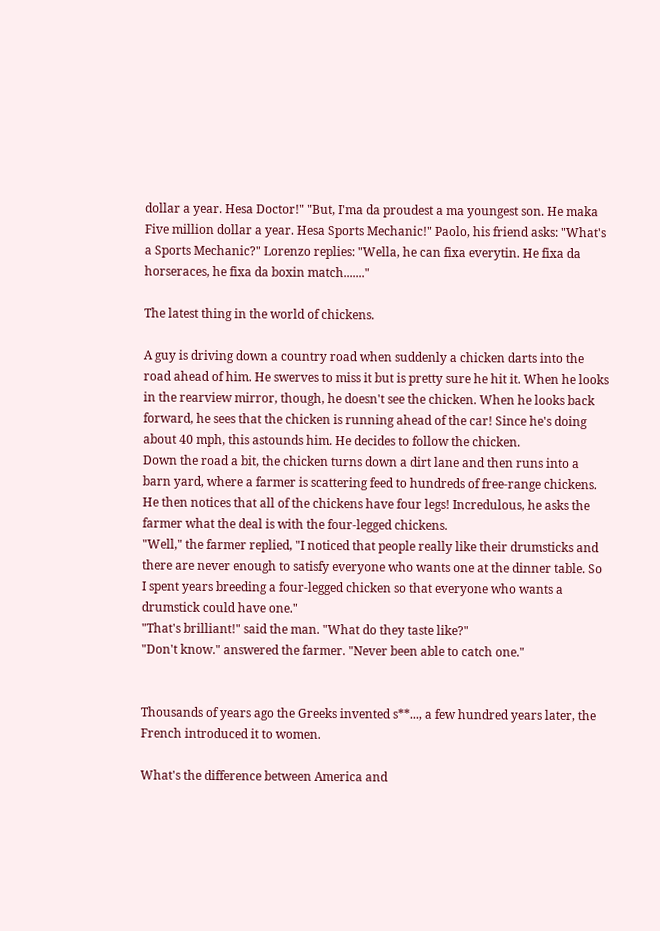dollar a year. Hesa Doctor!" "But, I'ma da proudest a ma youngest son. He maka Five million dollar a year. Hesa Sports Mechanic!" Paolo, his friend asks: "What's a Sports Mechanic?" Lorenzo replies: "Wella, he can fixa everytin. He fixa da horseraces, he fixa da boxin match......."

The latest thing in the world of chickens.

A guy is driving down a country road when suddenly a chicken darts into the road ahead of him. He swerves to miss it but is pretty sure he hit it. When he looks in the rearview mirror, though, he doesn't see the chicken. When he looks back forward, he sees that the chicken is running ahead of the car! Since he's doing about 40 mph, this astounds him. He decides to follow the chicken.
Down the road a bit, the chicken turns down a dirt lane and then runs into a barn yard, where a farmer is scattering feed to hundreds of free-range chickens. He then notices that all of the chickens have four legs! Incredulous, he asks the farmer what the deal is with the four-legged chickens.
"Well," the farmer replied, "I noticed that people really like their drumsticks and there are never enough to satisfy everyone who wants one at the dinner table. So I spent years breeding a four-legged chicken so that everyone who wants a drumstick could have one."
"That's brilliant!" said the man. "What do they taste like?"
"Don't know." answered the farmer. "Never been able to catch one."


Thousands of years ago the Greeks invented s**..., a few hundred years later, the French introduced it to women.

What's the difference between America and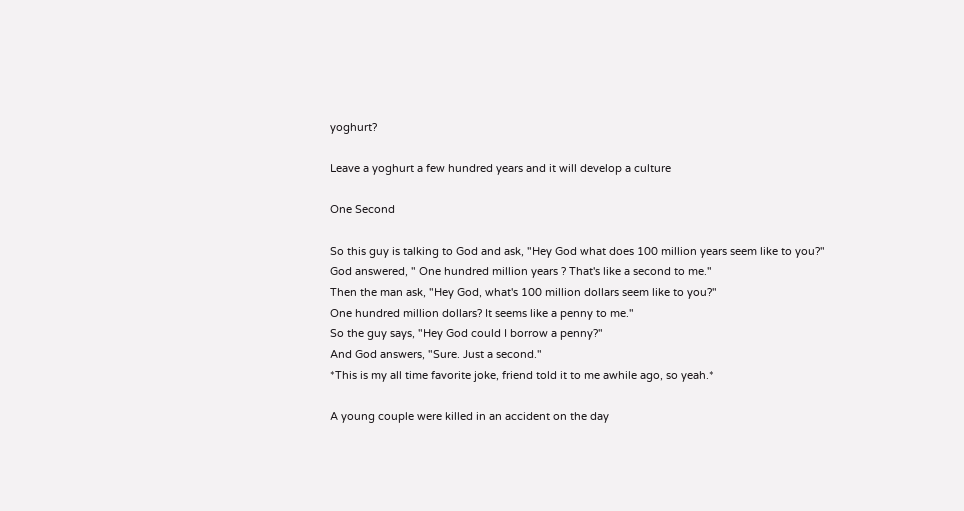yoghurt?

Leave a yoghurt a few hundred years and it will develop a culture

One Second

So this guy is talking to God and ask, "Hey God what does 100 million years seem like to you?"
God answered, " One hundred million years ? That's like a second to me."
Then the man ask, "Hey God, what's 100 million dollars seem like to you?"
One hundred million dollars? It seems like a penny to me."
So the guy says, "Hey God could I borrow a penny?"
And God answers, "Sure. Just a second."
*This is my all time favorite joke, friend told it to me awhile ago, so yeah.*

A young couple were killed in an accident on the day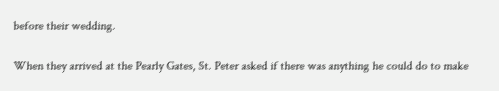before their wedding.

When they arrived at the Pearly Gates, St. Peter asked if there was anything he could do to make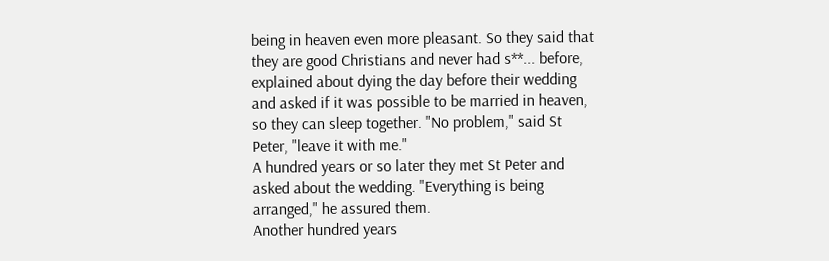being in heaven even more pleasant. So they said that they are good Christians and never had s**... before, explained about dying the day before their wedding and asked if it was possible to be married in heaven, so they can sleep together. "No problem," said St Peter, "leave it with me."
A hundred years or so later they met St Peter and asked about the wedding. "Everything is being arranged," he assured them.
Another hundred years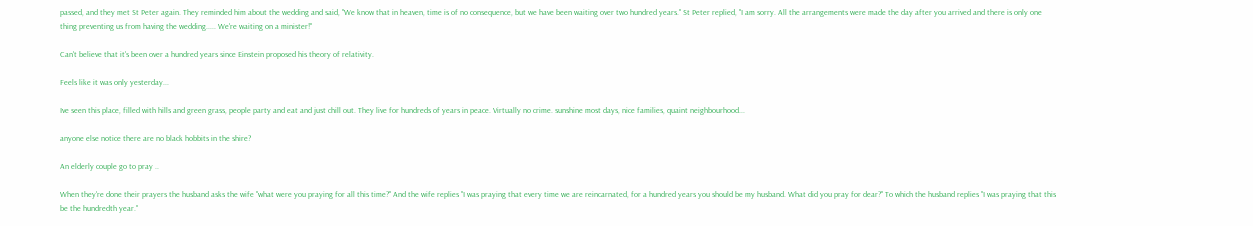passed, and they met St Peter again. They reminded him about the wedding and said, "We know that in heaven, time is of no consequence, but we have been waiting over two hundred years." St Peter replied, "I am sorry. All the arrangements were made the day after you arrived and there is only one thing preventing us from having the wedding..... We're waiting on a minister!"

Can't believe that it's been over a hundred years since Einstein proposed his theory of relativity.

Feels like it was only yesterday...

Ive seen this place, filled with hills and green grass, people party and eat and just chill out. They live for hundreds of years in peace. Virtually no crime. sunshine most days, nice families, quaint neighbourhood...

anyone else notice there are no black hobbits in the shire?

An elderly couple go to pray ..

When they're done their prayers the husband asks the wife "what were you praying for all this time?" And the wife replies "I was praying that every time we are reincarnated, for a hundred years you should be my husband. What did you pray for dear?" To which the husband replies "I was praying that this be the hundredth year."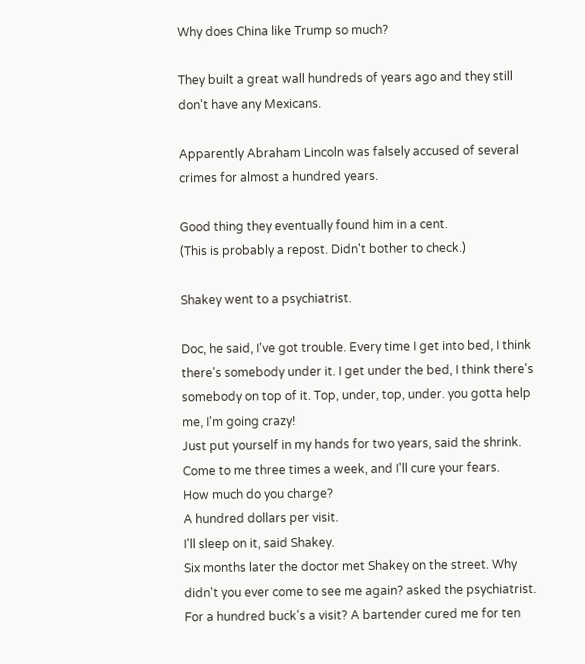Why does China like Trump so much?

They built a great wall hundreds of years ago and they still don't have any Mexicans.

Apparently Abraham Lincoln was falsely accused of several crimes for almost a hundred years.

Good thing they eventually found him in a cent.
(This is probably a repost. Didn't bother to check.)

Shakey went to a psychiatrist.

Doc, he said, I've got trouble. Every time I get into bed, I think there's somebody under it. I get under the bed, I think there's somebody on top of it. Top, under, top, under. you gotta help me, I'm going crazy!
Just put yourself in my hands for two years, said the shrink. Come to me three times a week, and I'll cure your fears.
How much do you charge?
A hundred dollars per visit.
I'll sleep on it, said Shakey.
Six months later the doctor met Shakey on the street. Why didn't you ever come to see me again? asked the psychiatrist.
For a hundred buck's a visit? A bartender cured me for ten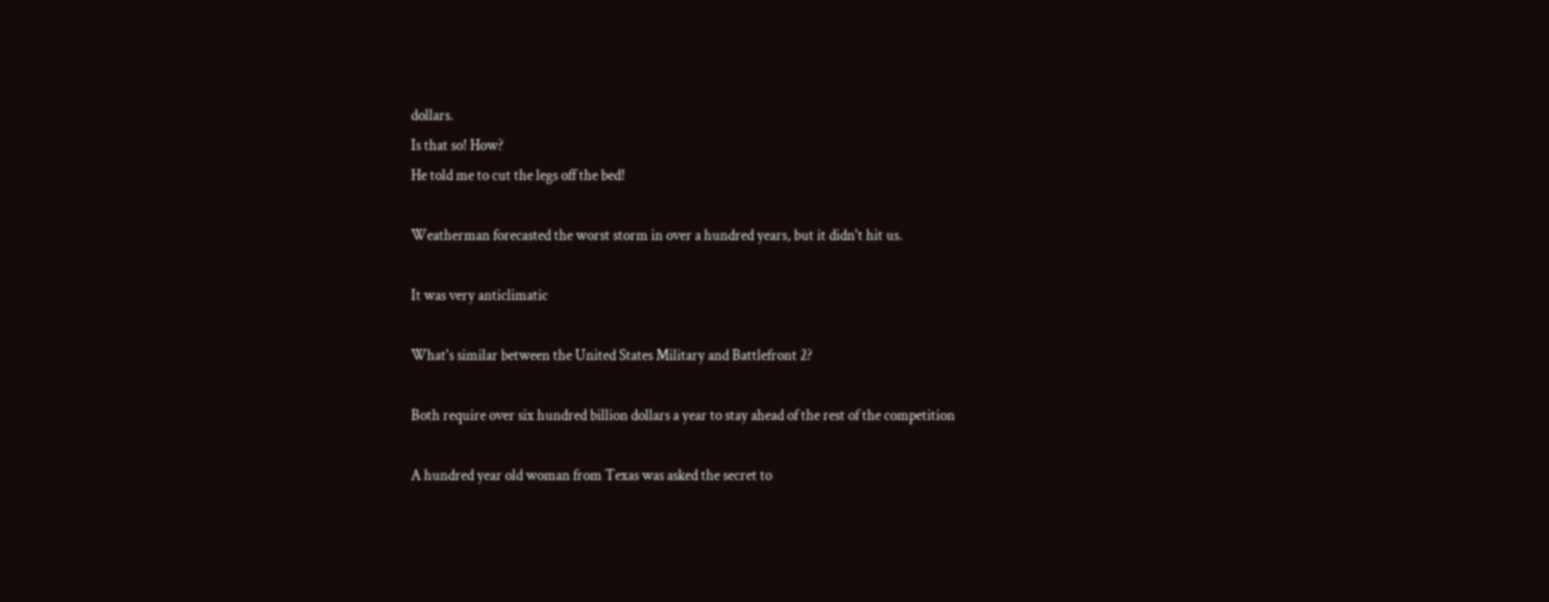dollars.
Is that so! How?
He told me to cut the legs off the bed!

Weatherman forecasted the worst storm in over a hundred years, but it didn't hit us.

It was very anticlimatic

What's similar between the United States Military and Battlefront 2?

Both require over six hundred billion dollars a year to stay ahead of the rest of the competition

A hundred year old woman from Texas was asked the secret to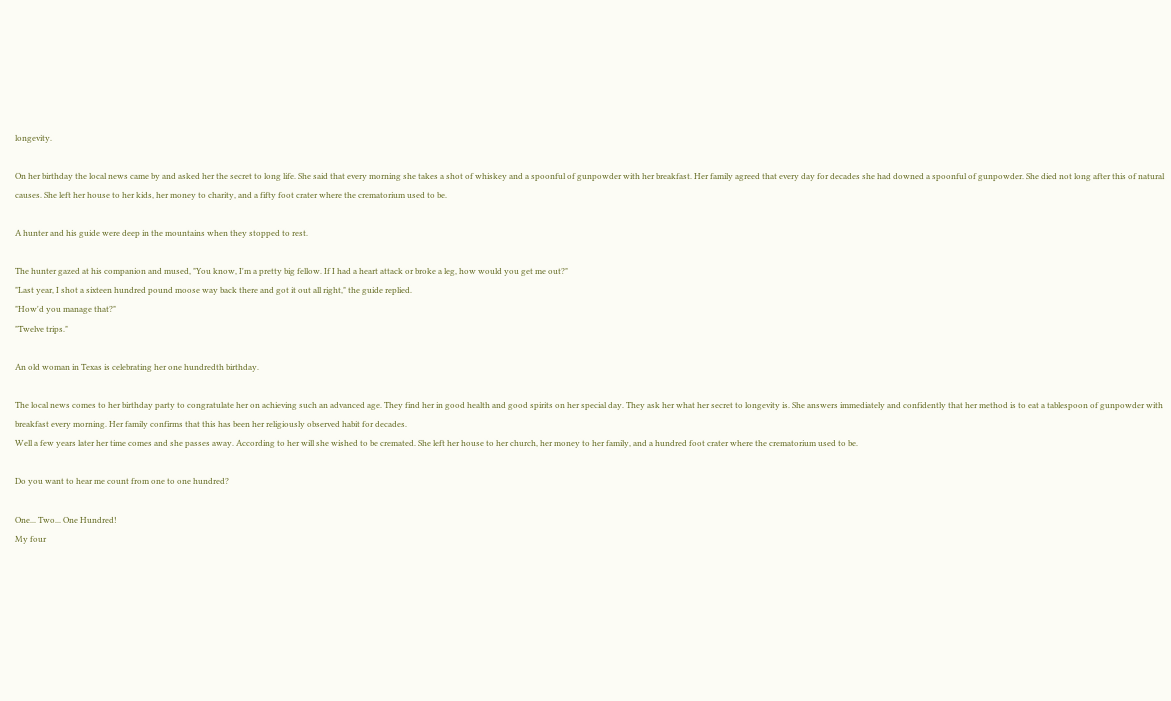longevity.

On her birthday the local news came by and asked her the secret to long life. She said that every morning she takes a shot of whiskey and a spoonful of gunpowder with her breakfast. Her family agreed that every day for decades she had downed a spoonful of gunpowder. She died not long after this of natural causes. She left her house to her kids, her money to charity, and a fifty foot crater where the crematorium used to be.

A hunter and his guide were deep in the mountains when they stopped to rest.

The hunter gazed at his companion and mused, "You know, I'm a pretty big fellow. If I had a heart attack or broke a leg, how would you get me out?"
"Last year, I shot a sixteen hundred pound moose way back there and got it out all right," the guide replied.
"How'd you manage that?"
"Twelve trips."

An old woman in Texas is celebrating her one hundredth birthday.

The local news comes to her birthday party to congratulate her on achieving such an advanced age. They find her in good health and good spirits on her special day. They ask her what her secret to longevity is. She answers immediately and confidently that her method is to eat a tablespoon of gunpowder with breakfast every morning. Her family confirms that this has been her religiously observed habit for decades.
Well a few years later her time comes and she passes away. According to her will she wished to be cremated. She left her house to her church, her money to her family, and a hundred foot crater where the crematorium used to be.

Do you want to hear me count from one to one hundred?

One... Two... One Hundred!
My four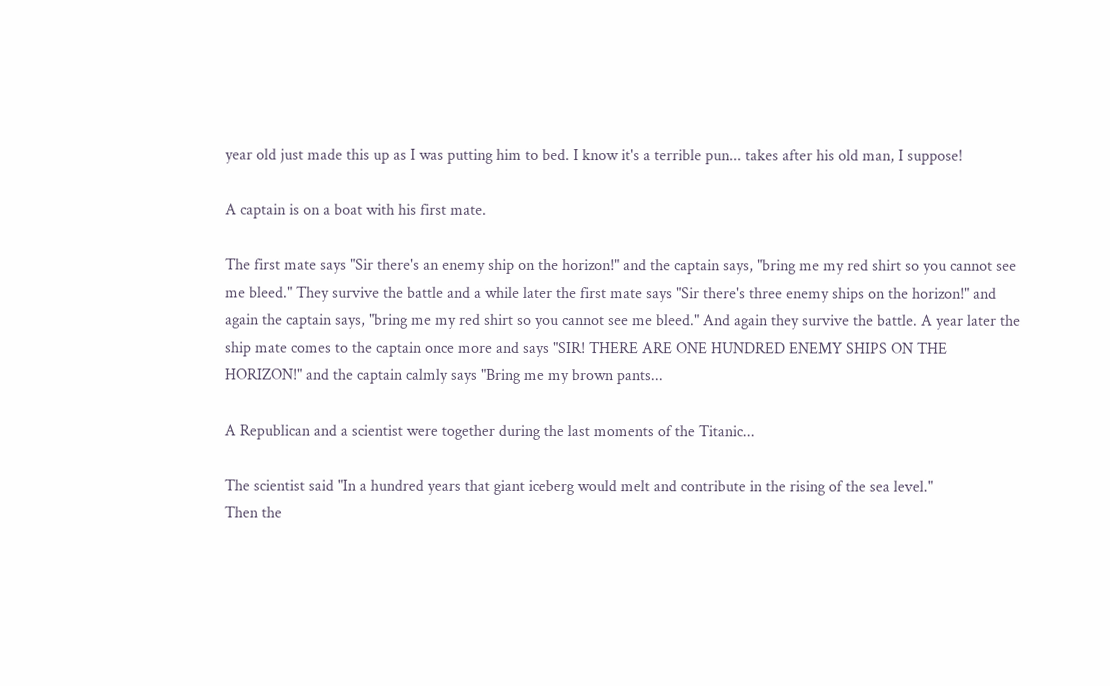year old just made this up as I was putting him to bed. I know it's a terrible pun... takes after his old man, I suppose!

A captain is on a boat with his first mate.

The first mate says "Sir there's an enemy ship on the horizon!" and the captain says, "bring me my red shirt so you cannot see me bleed." They survive the battle and a while later the first mate says "Sir there's three enemy ships on the horizon!" and again the captain says, "bring me my red shirt so you cannot see me bleed." And again they survive the battle. A year later the ship mate comes to the captain once more and says "SIR! THERE ARE ONE HUNDRED ENEMY SHIPS ON THE HORIZON!" and the captain calmly says "Bring me my brown pants...

A Republican and a scientist were together during the last moments of the Titanic...

The scientist said "In a hundred years that giant iceberg would melt and contribute in the rising of the sea level."
Then the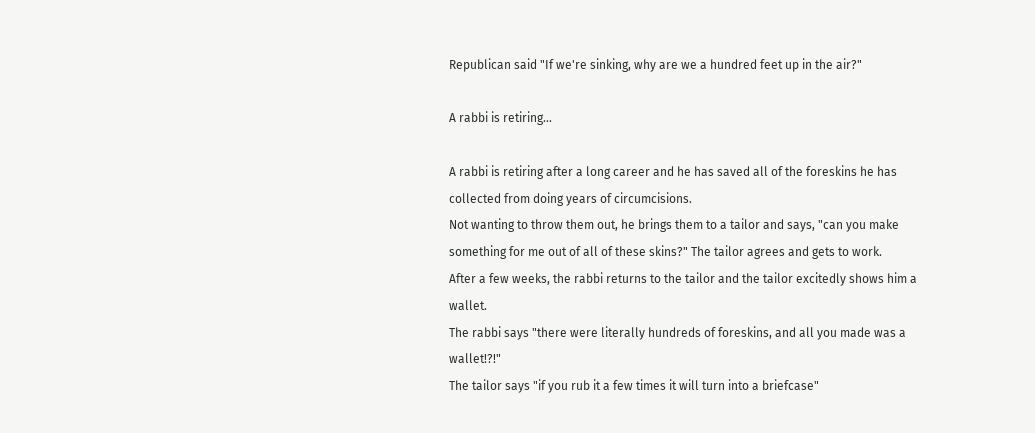Republican said "If we're sinking, why are we a hundred feet up in the air?"

A rabbi is retiring...

A rabbi is retiring after a long career and he has saved all of the foreskins he has collected from doing years of circumcisions.
Not wanting to throw them out, he brings them to a tailor and says, "can you make something for me out of all of these skins?" The tailor agrees and gets to work.
After a few weeks, the rabbi returns to the tailor and the tailor excitedly shows him a wallet.
The rabbi says "there were literally hundreds of foreskins, and all you made was a wallet!?!"
The tailor says "if you rub it a few times it will turn into a briefcase"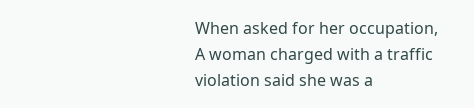When asked for her occupation, A woman charged with a traffic violation said she was a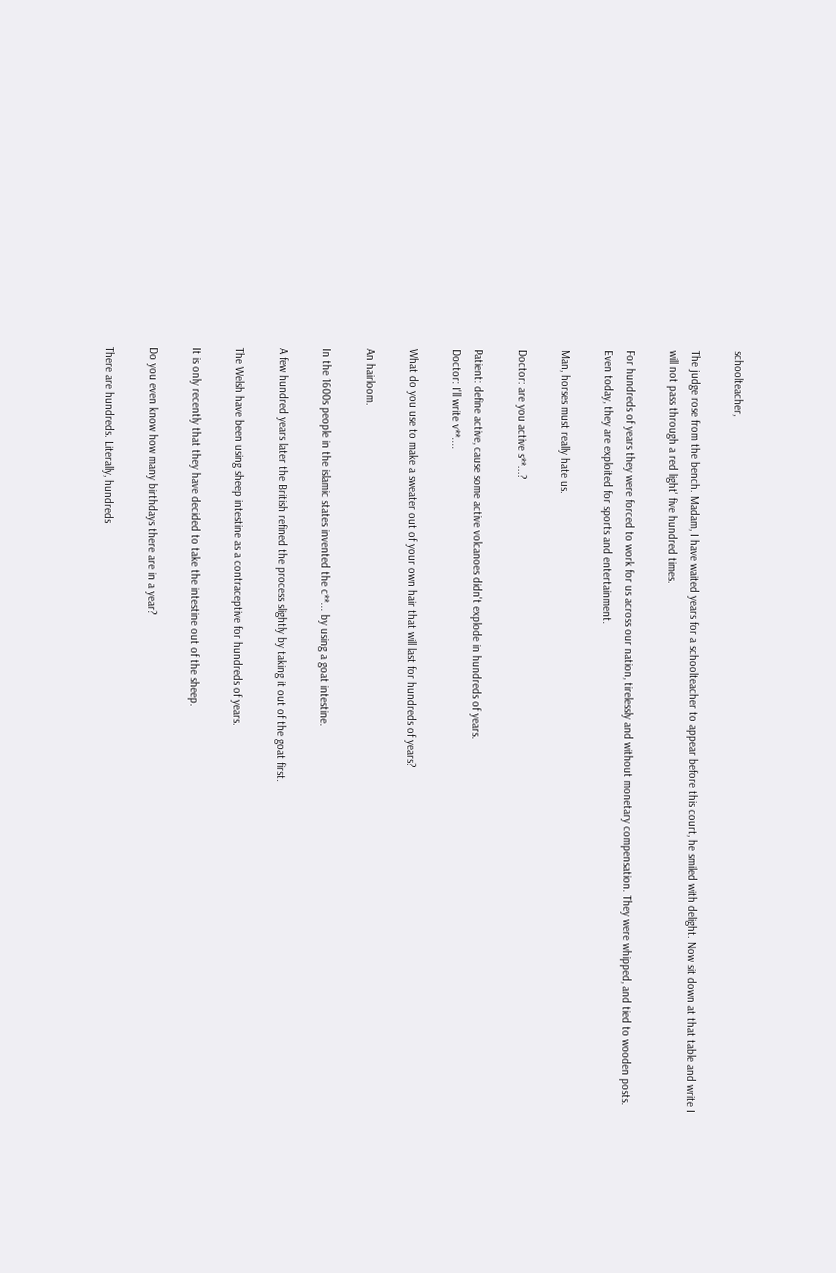schoolteacher,

The judge rose from the bench. Madam, I have waited years for a schoolteacher to appear before this court, he smiled with delight. Now sit down at that table and write I will not pass through a red light' five hundred times.

For hundreds of years they were forced to work for us across our nation, tirelessly and without monetary compensation. They were whipped, and tied to wooden posts. Even today, they are exploited for sports and entertainment.

Man, horses must really hate us.

Doctor: are you active s**...?

Patient: define active, cause some active volcanoes didn't explode in hundreds of years.
Doctor: I'll write v**....

What do you use to make a sweater out of your own hair that will last for hundreds of years?

An hairloom.

In the 1600s people in the islamic states invented the c**... by using a goat intestine.

A few hundred years later the British refined the process slightly by taking it out of the goat first.

The Welsh have been using sheep intestine as a contraceptive for hundreds of years.

It is only recently that they have decided to take the intestine out of the sheep.

Do you even know how many birthdays there are in a year?

There are hundreds. Literally, hundreds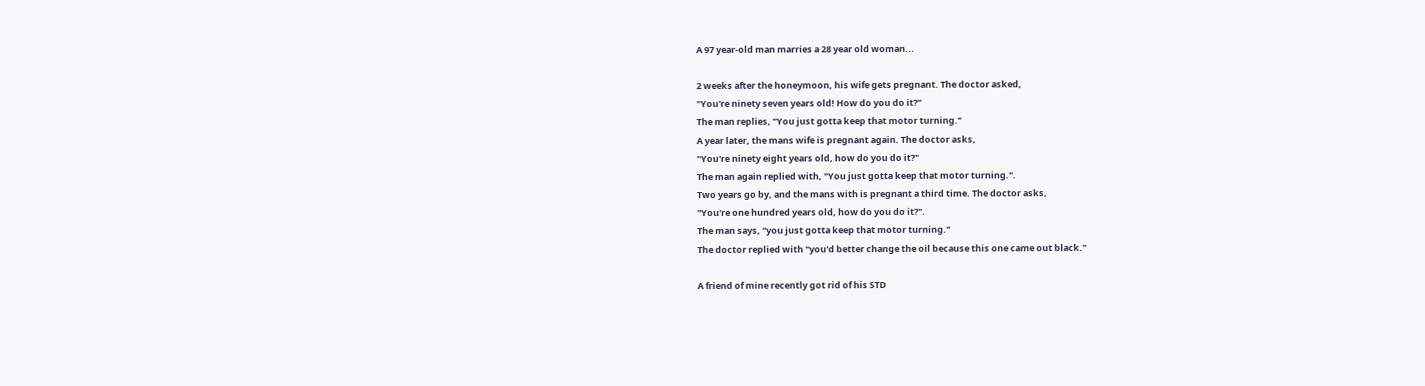A 97 year-old man marries a 28 year old woman...

2 weeks after the honeymoon, his wife gets pregnant. The doctor asked,
"You're ninety seven years old! How do you do it?"
The man replies, "You just gotta keep that motor turning."
A year later, the mans wife is pregnant again. The doctor asks,
"You're ninety eight years old, how do you do it?"
The man again replied with, "You just gotta keep that motor turning.".
Two years go by, and the mans with is pregnant a third time. The doctor asks,
"You're one hundred years old, how do you do it?".
The man says, "you just gotta keep that motor turning."
The doctor replied with "you'd better change the oil because this one came out black."

A friend of mine recently got rid of his STD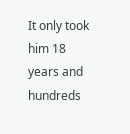It only took him 18 years and hundreds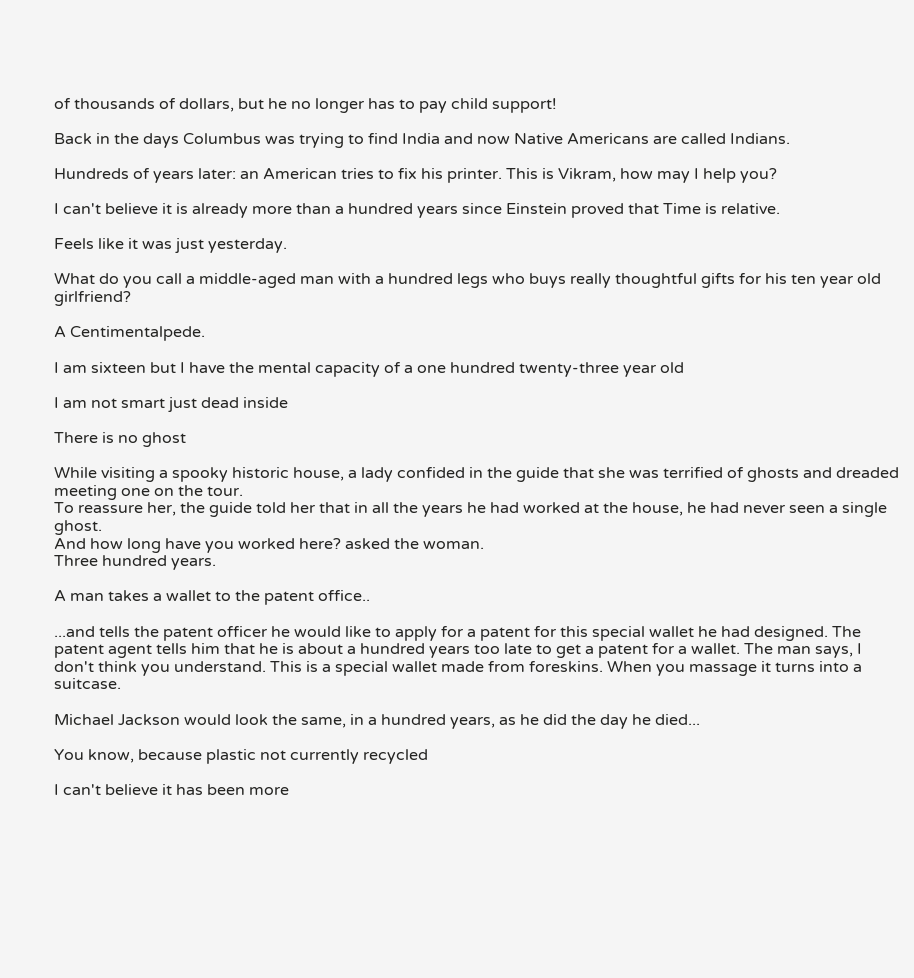of thousands of dollars, but he no longer has to pay child support!

Back in the days Columbus was trying to find India and now Native Americans are called Indians.

Hundreds of years later: an American tries to fix his printer. This is Vikram, how may I help you?

I can't believe it is already more than a hundred years since Einstein proved that Time is relative.

Feels like it was just yesterday.

What do you call a middle-aged man with a hundred legs who buys really thoughtful gifts for his ten year old girlfriend?

A Centimentalpede.

I am sixteen but I have the mental capacity of a one hundred twenty-three year old

I am not smart just dead inside

There is no ghost

While visiting a spooky historic house, a lady confided in the guide that she was terrified of ghosts and dreaded meeting one on the tour.
To reassure her, the guide told her that in all the years he had worked at the house, he had never seen a single ghost.
And how long have you worked here? asked the woman.
Three hundred years.

A man takes a wallet to the patent office..

...and tells the patent officer he would like to apply for a patent for this special wallet he had designed. The patent agent tells him that he is about a hundred years too late to get a patent for a wallet. The man says, I don't think you understand. This is a special wallet made from foreskins. When you massage it turns into a suitcase.

Michael Jackson would look the same, in a hundred years, as he did the day he died...

You know, because plastic not currently recycled

I can't believe it has been more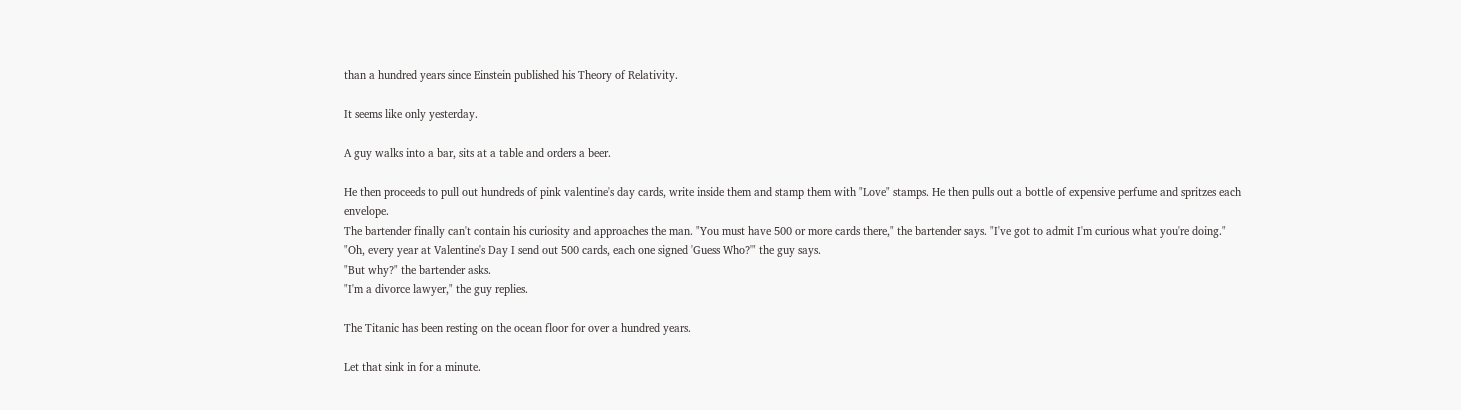than a hundred years since Einstein published his Theory of Relativity.

It seems like only yesterday.

A guy walks into a bar, sits at a table and orders a beer.

He then proceeds to pull out hundreds of pink valentine's day cards, write inside them and stamp them with "Love" stamps. He then pulls out a bottle of expensive perfume and spritzes each envelope.
The bartender finally can't contain his curiosity and approaches the man. "You must have 500 or more cards there," the bartender says. "I've got to admit I'm curious what you're doing."
"Oh, every year at Valentine's Day I send out 500 cards, each one signed 'Guess Who?'" the guy says.
"But why?" the bartender asks.
"I'm a divorce lawyer," the guy replies.

The Titanic has been resting on the ocean floor for over a hundred years.

Let that sink in for a minute.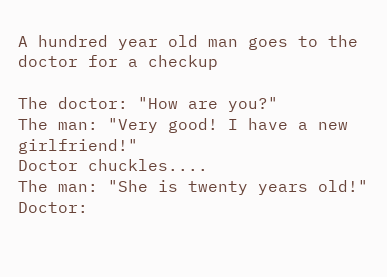A hundred year old man goes to the doctor for a checkup

The doctor: "How are you?"
The man: "Very good! I have a new girlfriend!"
Doctor chuckles....
The man: "She is twenty years old!"
Doctor: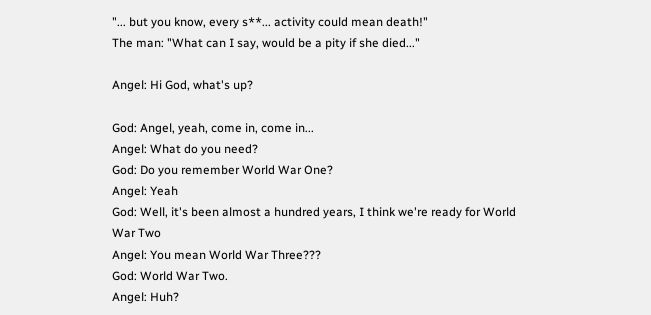"... but you know, every s**... activity could mean death!"
The man: "What can I say, would be a pity if she died..."

Angel: Hi God, what's up?

God: Angel, yeah, come in, come in...
Angel: What do you need?
God: Do you remember World War One?
Angel: Yeah
God: Well, it's been almost a hundred years, I think we're ready for World War Two
Angel: You mean World War Three???
God: World War Two.
Angel: Huh?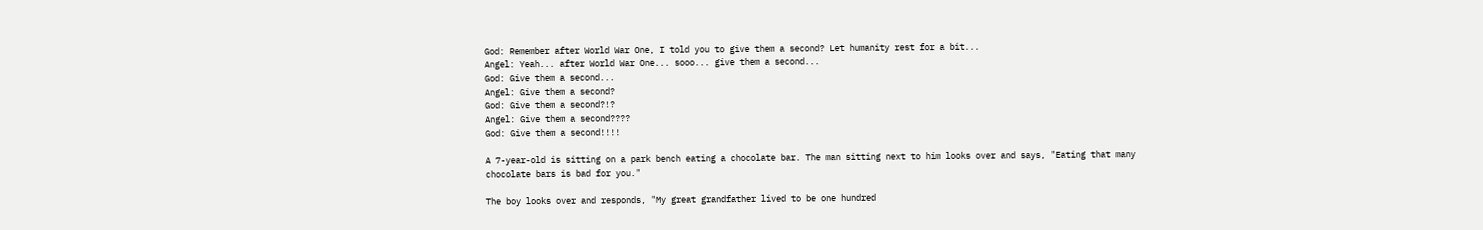God: Remember after World War One, I told you to give them a second? Let humanity rest for a bit...
Angel: Yeah... after World War One... sooo... give them a second...
God: Give them a second...
Angel: Give them a second?
God: Give them a second?!?
Angel: Give them a second????
God: Give them a second!!!!

A 7-year-old is sitting on a park bench eating a chocolate bar. The man sitting next to him looks over and says, "Eating that many chocolate bars is bad for you."

The boy looks over and responds, "My great grandfather lived to be one hundred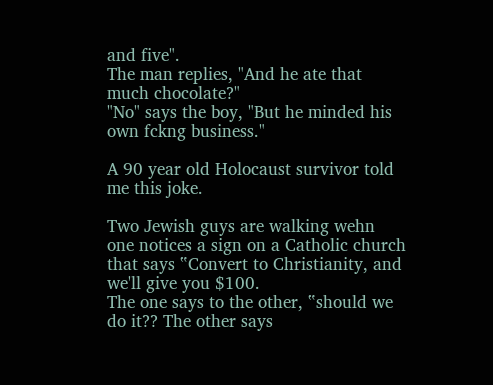and five".
The man replies, "And he ate that much chocolate?"
"No" says the boy, "But he minded his own fckng business."

A 90 year old Holocaust survivor told me this joke.

Two Jewish guys are walking wehn one notices a sign on a Catholic church that says ‟Convert to Christianity, and we'll give you $100.
The one says to the other, ‟should we do it?? The other says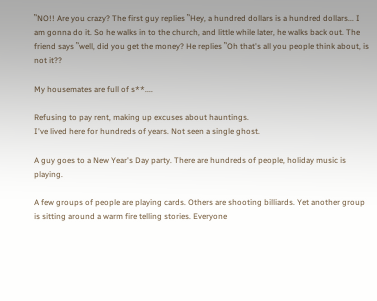‟NO!! Are you crazy? The first guy replies ‟Hey, a hundred dollars is a hundred dollars... I am gonna do it. So he walks in to the church, and little while later, he walks back out. The friend says ‟well, did you get the money? He replies ‟Oh that's all you people think about, is not it??

My housemates are full of s**....

Refusing to pay rent, making up excuses about hauntings.
I've lived here for hundreds of years. Not seen a single ghost.

A guy goes to a New Year's Day party. There are hundreds of people, holiday music is playing.

A few groups of people are playing cards. Others are shooting billiards. Yet another group is sitting around a warm fire telling stories. Everyone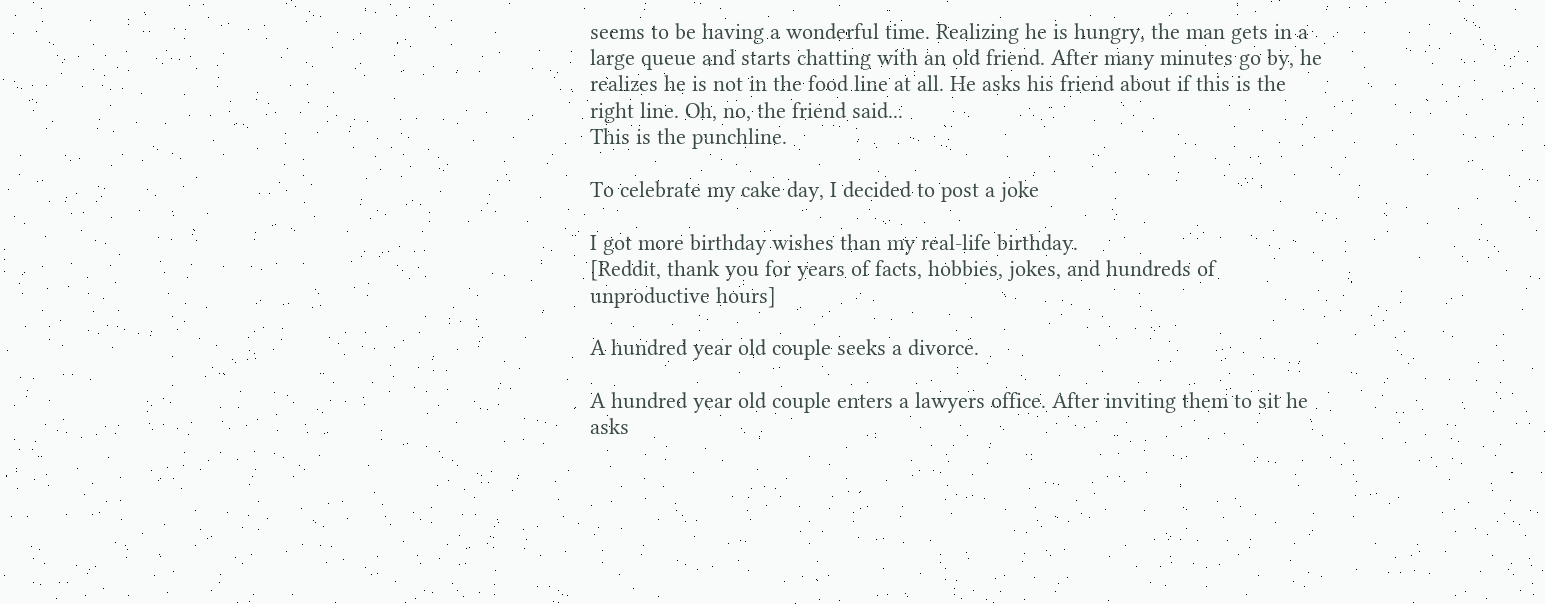seems to be having a wonderful time. Realizing he is hungry, the man gets in a large queue and starts chatting with an old friend. After many minutes go by, he realizes he is not in the food line at all. He asks his friend about if this is the right line. Oh, no, the friend said...
This is the punchline.

To celebrate my cake day, I decided to post a joke

I got more birthday wishes than my real-life birthday.
[Reddit, thank you for years of facts, hobbies, jokes, and hundreds of unproductive hours]

A hundred year old couple seeks a divorce.

A hundred year old couple enters a lawyers office. After inviting them to sit he asks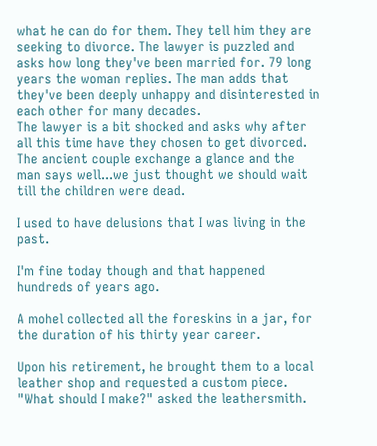what he can do for them. They tell him they are seeking to divorce. The lawyer is puzzled and asks how long they've been married for. 79 long years the woman replies. The man adds that they've been deeply unhappy and disinterested in each other for many decades.
The lawyer is a bit shocked and asks why after all this time have they chosen to get divorced.
The ancient couple exchange a glance and the man says well...we just thought we should wait till the children were dead.

I used to have delusions that I was living in the past.

I'm fine today though and that happened hundreds of years ago.

A mohel collected all the foreskins in a jar, for the duration of his thirty year career.

Upon his retirement, he brought them to a local leather shop and requested a custom piece.
"What should I make?" asked the leathersmith.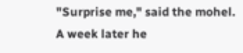"Surprise me," said the mohel.
A week later he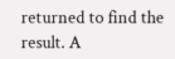returned to find the result. A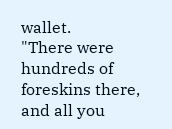wallet.
"There were hundreds of foreskins there, and all you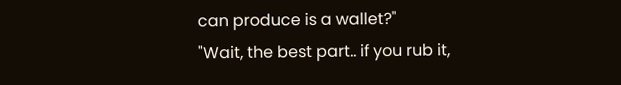can produce is a wallet?"
"Wait, the best part.. if you rub it,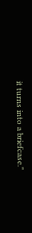it turns into a briefcase."